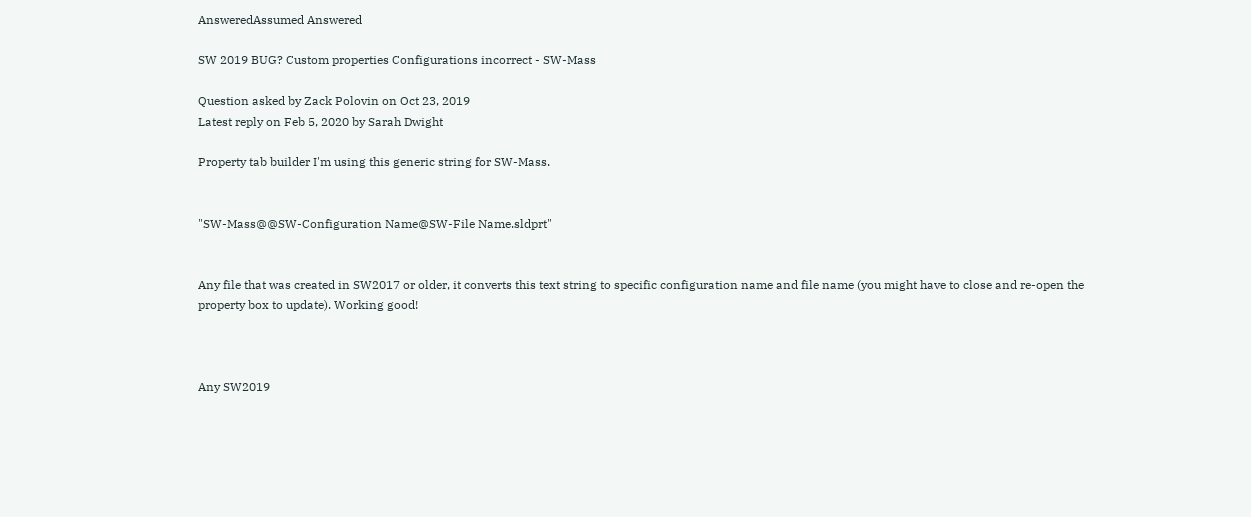AnsweredAssumed Answered

SW 2019 BUG? Custom properties Configurations incorrect - SW-Mass

Question asked by Zack Polovin on Oct 23, 2019
Latest reply on Feb 5, 2020 by Sarah Dwight

Property tab builder I'm using this generic string for SW-Mass.


"SW-Mass@@SW-Configuration Name@SW-File Name.sldprt"


Any file that was created in SW2017 or older, it converts this text string to specific configuration name and file name (you might have to close and re-open the property box to update). Working good!



Any SW2019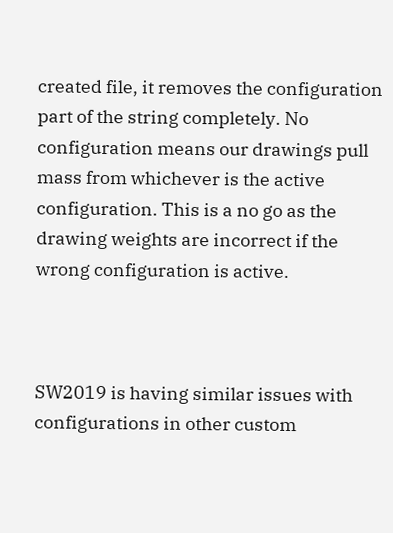created file, it removes the configuration part of the string completely. No configuration means our drawings pull mass from whichever is the active configuration. This is a no go as the drawing weights are incorrect if the wrong configuration is active.



SW2019 is having similar issues with configurations in other custom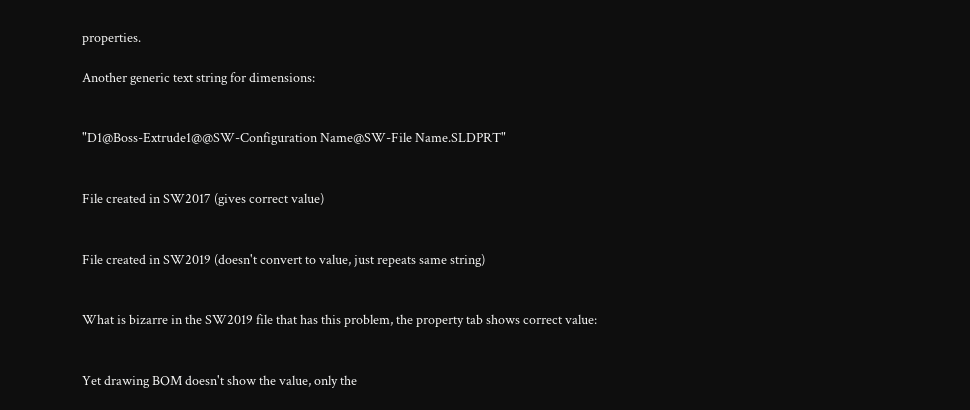properties.

Another generic text string for dimensions:


"D1@Boss-Extrude1@@SW-Configuration Name@SW-File Name.SLDPRT"


File created in SW2017 (gives correct value)


File created in SW2019 (doesn't convert to value, just repeats same string)


What is bizarre in the SW2019 file that has this problem, the property tab shows correct value:


Yet drawing BOM doesn't show the value, only the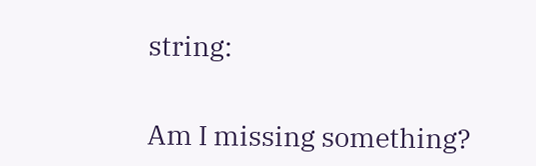string:


Am I missing something?